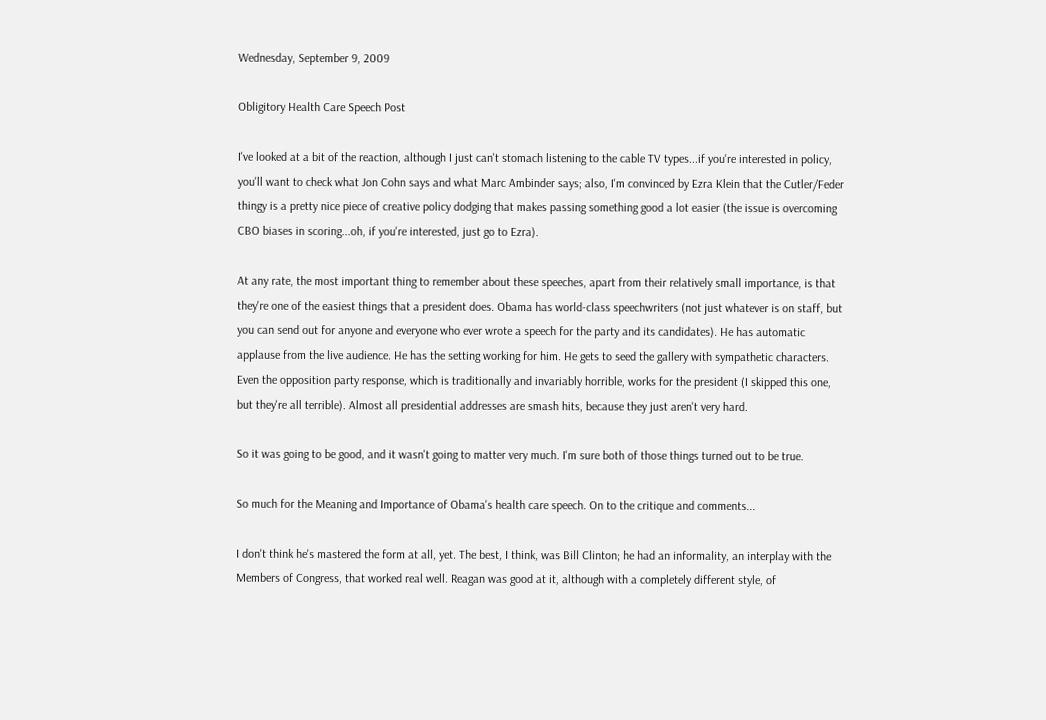Wednesday, September 9, 2009

Obligitory Health Care Speech Post

I've looked at a bit of the reaction, although I just can't stomach listening to the cable TV types...if you're interested in policy, you'll want to check what Jon Cohn says and what Marc Ambinder says; also, I'm convinced by Ezra Klein that the Cutler/Feder thingy is a pretty nice piece of creative policy dodging that makes passing something good a lot easier (the issue is overcoming CBO biases in scoring...oh, if you're interested, just go to Ezra).

At any rate, the most important thing to remember about these speeches, apart from their relatively small importance, is that they're one of the easiest things that a president does. Obama has world-class speechwriters (not just whatever is on staff, but you can send out for anyone and everyone who ever wrote a speech for the party and its candidates). He has automatic applause from the live audience. He has the setting working for him. He gets to seed the gallery with sympathetic characters. Even the opposition party response, which is traditionally and invariably horrible, works for the president (I skipped this one, but they're all terrible). Almost all presidential addresses are smash hits, because they just aren't very hard.

So it was going to be good, and it wasn't going to matter very much. I'm sure both of those things turned out to be true.

So much for the Meaning and Importance of Obama's health care speech. On to the critique and comments...

I don't think he's mastered the form at all, yet. The best, I think, was Bill Clinton; he had an informality, an interplay with the Members of Congress, that worked real well. Reagan was good at it, although with a completely different style, of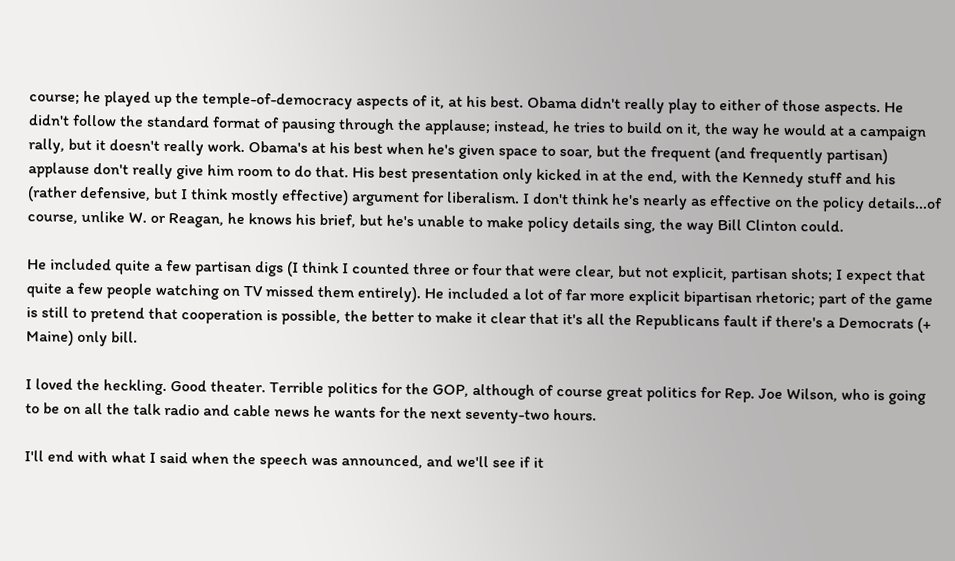course; he played up the temple-of-democracy aspects of it, at his best. Obama didn't really play to either of those aspects. He didn't follow the standard format of pausing through the applause; instead, he tries to build on it, the way he would at a campaign rally, but it doesn't really work. Obama's at his best when he's given space to soar, but the frequent (and frequently partisan) applause don't really give him room to do that. His best presentation only kicked in at the end, with the Kennedy stuff and his (rather defensive, but I think mostly effective) argument for liberalism. I don't think he's nearly as effective on the policy details...of course, unlike W. or Reagan, he knows his brief, but he's unable to make policy details sing, the way Bill Clinton could.

He included quite a few partisan digs (I think I counted three or four that were clear, but not explicit, partisan shots; I expect that quite a few people watching on TV missed them entirely). He included a lot of far more explicit bipartisan rhetoric; part of the game is still to pretend that cooperation is possible, the better to make it clear that it's all the Republicans fault if there's a Democrats (+ Maine) only bill.

I loved the heckling. Good theater. Terrible politics for the GOP, although of course great politics for Rep. Joe Wilson, who is going to be on all the talk radio and cable news he wants for the next seventy-two hours.

I'll end with what I said when the speech was announced, and we'll see if it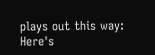plays out this way:
Here's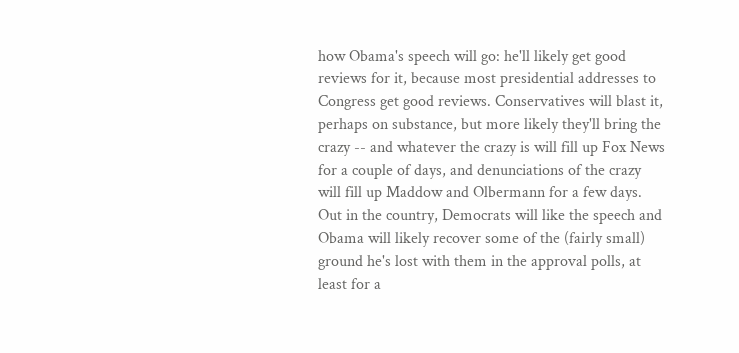how Obama's speech will go: he'll likely get good reviews for it, because most presidential addresses to Congress get good reviews. Conservatives will blast it, perhaps on substance, but more likely they'll bring the crazy -- and whatever the crazy is will fill up Fox News for a couple of days, and denunciations of the crazy will fill up Maddow and Olbermann for a few days. Out in the country, Democrats will like the speech and Obama will likely recover some of the (fairly small) ground he's lost with them in the approval polls, at least for a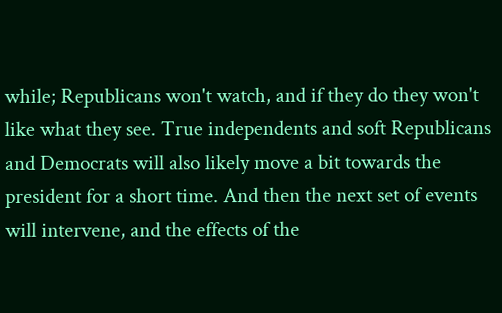while; Republicans won't watch, and if they do they won't like what they see. True independents and soft Republicans and Democrats will also likely move a bit towards the president for a short time. And then the next set of events will intervene, and the effects of the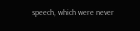speech, which were never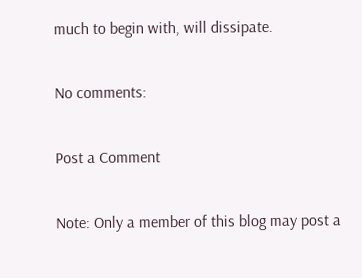much to begin with, will dissipate.

No comments:

Post a Comment

Note: Only a member of this blog may post a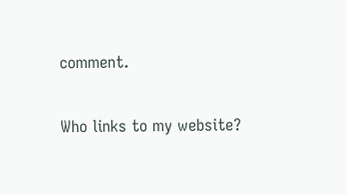comment.

Who links to my website?